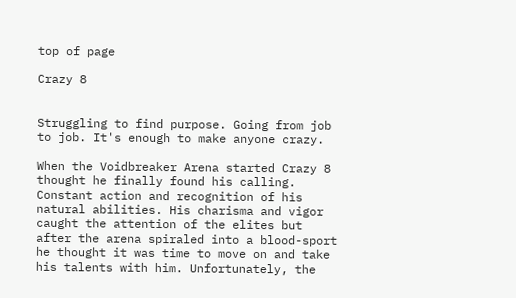top of page

Crazy 8


Struggling to find purpose. Going from job to job. It's enough to make anyone crazy.

When the Voidbreaker Arena started Crazy 8 thought he finally found his calling. Constant action and recognition of his natural abilities. His charisma and vigor caught the attention of the elites but after the arena spiraled into a blood-sport he thought it was time to move on and take his talents with him. Unfortunately, the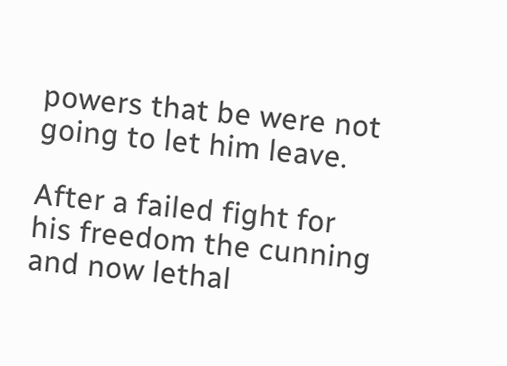powers that be were not going to let him leave.

After a failed fight for his freedom the cunning and now lethal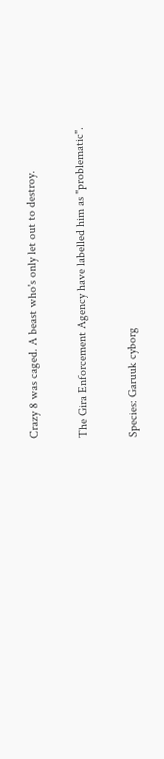Crazy 8 was caged. A beast who's only let out to destroy.

The Gira Enforcement Agency have labelled him as "problematic".

Species: Garuuk cyborg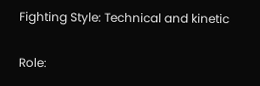Fighting Style: Technical and kinetic

Role: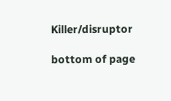Killer/disruptor

bottom of page